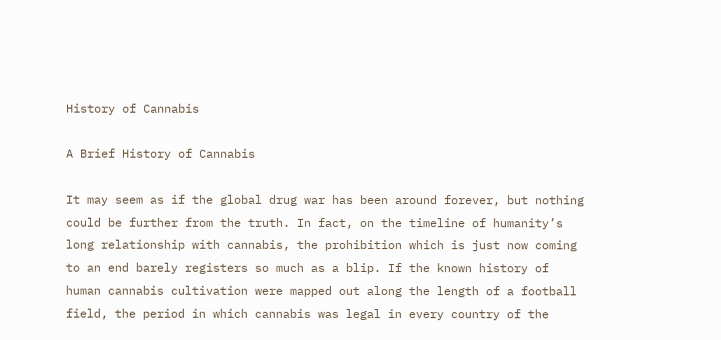History of Cannabis

A Brief History of Cannabis

It may seem as if the global drug war has been around forever, but nothing could be further from the truth. In fact, on the timeline of humanity’s long relationship with cannabis, the prohibition which is just now coming to an end barely registers so much as a blip. If the known history of human cannabis cultivation were mapped out along the length of a football field, the period in which cannabis was legal in every country of the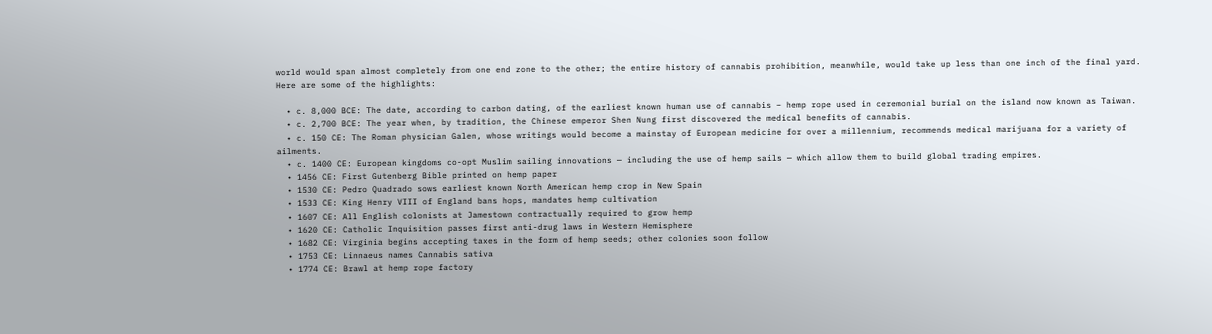world would span almost completely from one end zone to the other; the entire history of cannabis prohibition, meanwhile, would take up less than one inch of the final yard. Here are some of the highlights:

  • c. 8,000 BCE: The date, according to carbon dating, of the earliest known human use of cannabis – hemp rope used in ceremonial burial on the island now known as Taiwan.
  • c. 2,700 BCE: The year when, by tradition, the Chinese emperor Shen Nung first discovered the medical benefits of cannabis.
  • c. 150 CE: The Roman physician Galen, whose writings would become a mainstay of European medicine for over a millennium, recommends medical marijuana for a variety of ailments.
  • c. 1400 CE: European kingdoms co-opt Muslim sailing innovations — including the use of hemp sails — which allow them to build global trading empires.
  • 1456 CE: First Gutenberg Bible printed on hemp paper
  • 1530 CE: Pedro Quadrado sows earliest known North American hemp crop in New Spain
  • 1533 CE: King Henry VIII of England bans hops, mandates hemp cultivation
  • 1607 CE: All English colonists at Jamestown contractually required to grow hemp
  • 1620 CE: Catholic Inquisition passes first anti-drug laws in Western Hemisphere
  • 1682 CE: Virginia begins accepting taxes in the form of hemp seeds; other colonies soon follow
  • 1753 CE: Linnaeus names Cannabis sativa
  • 1774 CE: Brawl at hemp rope factory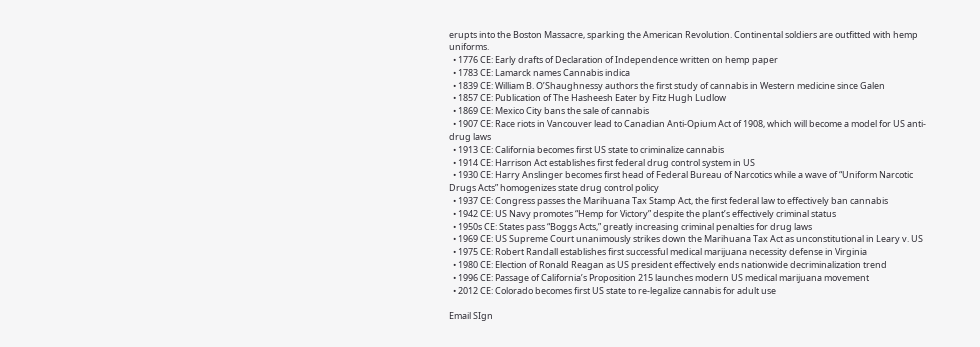erupts into the Boston Massacre, sparking the American Revolution. Continental soldiers are outfitted with hemp uniforms.
  • 1776 CE: Early drafts of Declaration of Independence written on hemp paper
  • 1783 CE: Lamarck names Cannabis indica
  • 1839 CE: William B. O’Shaughnessy authors the first study of cannabis in Western medicine since Galen
  • 1857 CE: Publication of The Hasheesh Eater by Fitz Hugh Ludlow
  • 1869 CE: Mexico City bans the sale of cannabis
  • 1907 CE: Race riots in Vancouver lead to Canadian Anti-Opium Act of 1908, which will become a model for US anti-drug laws
  • 1913 CE: California becomes first US state to criminalize cannabis
  • 1914 CE: Harrison Act establishes first federal drug control system in US
  • 1930 CE: Harry Anslinger becomes first head of Federal Bureau of Narcotics while a wave of “Uniform Narcotic Drugs Acts” homogenizes state drug control policy
  • 1937 CE: Congress passes the Marihuana Tax Stamp Act, the first federal law to effectively ban cannabis
  • 1942 CE: US Navy promotes “Hemp for Victory” despite the plant’s effectively criminal status
  • 1950s CE: States pass “Boggs Acts,” greatly increasing criminal penalties for drug laws
  • 1969 CE: US Supreme Court unanimously strikes down the Marihuana Tax Act as unconstitutional in Leary v. US
  • 1975 CE: Robert Randall establishes first successful medical marijuana necessity defense in Virginia
  • 1980 CE: Election of Ronald Reagan as US president effectively ends nationwide decriminalization trend
  • 1996 CE: Passage of California’s Proposition 215 launches modern US medical marijuana movement
  • 2012 CE: Colorado becomes first US state to re-legalize cannabis for adult use

Email SIgn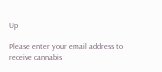Up

Please enter your email address to receive cannabis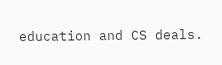education and CS deals.